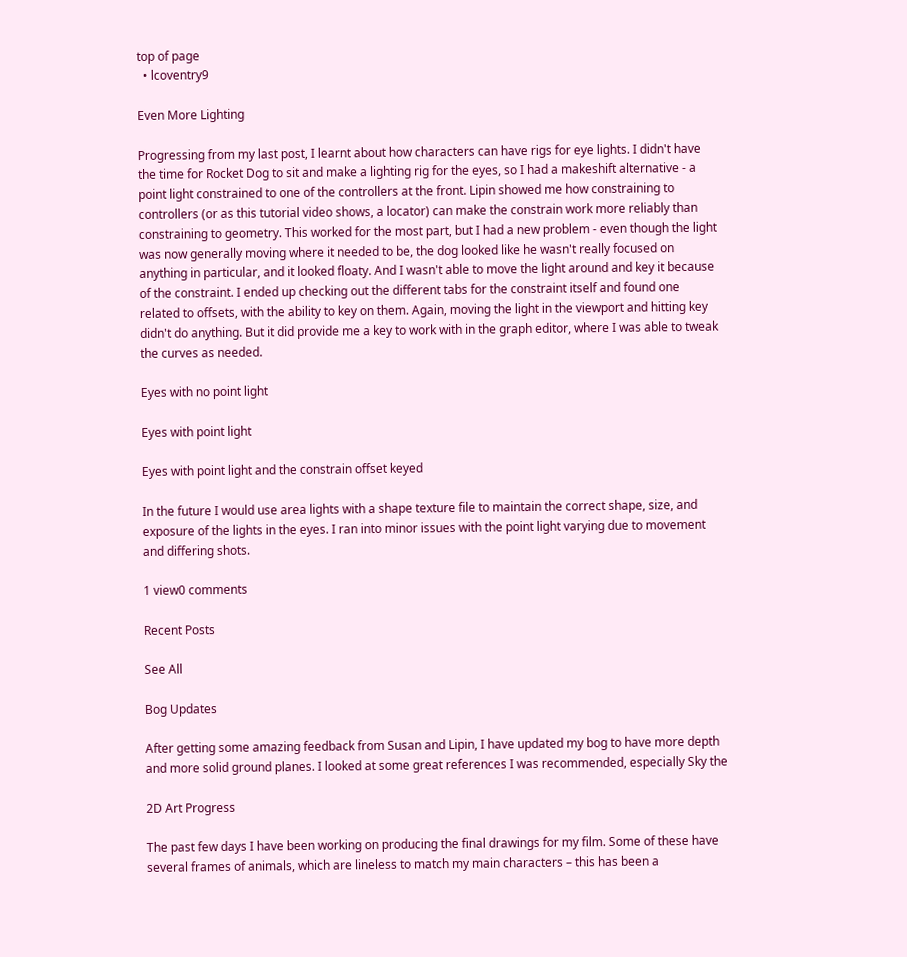top of page
  • lcoventry9

Even More Lighting

Progressing from my last post, I learnt about how characters can have rigs for eye lights. I didn't have the time for Rocket Dog to sit and make a lighting rig for the eyes, so I had a makeshift alternative - a point light constrained to one of the controllers at the front. Lipin showed me how constraining to controllers (or as this tutorial video shows, a locator) can make the constrain work more reliably than constraining to geometry. This worked for the most part, but I had a new problem - even though the light was now generally moving where it needed to be, the dog looked like he wasn't really focused on anything in particular, and it looked floaty. And I wasn't able to move the light around and key it because of the constraint. I ended up checking out the different tabs for the constraint itself and found one related to offsets, with the ability to key on them. Again, moving the light in the viewport and hitting key didn't do anything. But it did provide me a key to work with in the graph editor, where I was able to tweak the curves as needed.

Eyes with no point light

Eyes with point light

Eyes with point light and the constrain offset keyed

In the future I would use area lights with a shape texture file to maintain the correct shape, size, and exposure of the lights in the eyes. I ran into minor issues with the point light varying due to movement and differing shots.

1 view0 comments

Recent Posts

See All

Bog Updates

After getting some amazing feedback from Susan and Lipin, I have updated my bog to have more depth and more solid ground planes. I looked at some great references I was recommended, especially Sky the

2D Art Progress

The past few days I have been working on producing the final drawings for my film. Some of these have several frames of animals, which are lineless to match my main characters – this has been a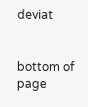deviat


bottom of page